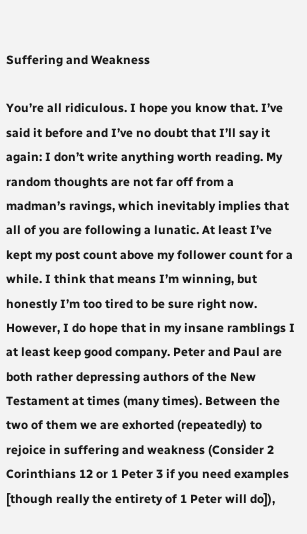Suffering and Weakness

You’re all ridiculous. I hope you know that. I’ve said it before and I’ve no doubt that I’ll say it again: I don’t write anything worth reading. My random thoughts are not far off from a madman’s ravings, which inevitably implies that all of you are following a lunatic. At least I’ve kept my post count above my follower count for a while. I think that means I’m winning, but honestly I’m too tired to be sure right now. However, I do hope that in my insane ramblings I at least keep good company. Peter and Paul are both rather depressing authors of the New Testament at times (many times). Between the two of them we are exhorted (repeatedly) to rejoice in suffering and weakness (Consider 2 Corinthians 12 or 1 Peter 3 if you need examples [though really the entirety of 1 Peter will do]),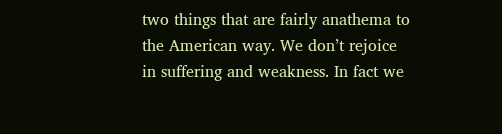two things that are fairly anathema to the American way. We don’t rejoice in suffering and weakness. In fact we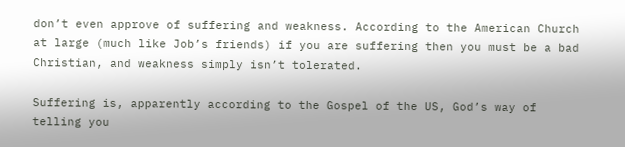don’t even approve of suffering and weakness. According to the American Church at large (much like Job’s friends) if you are suffering then you must be a bad Christian, and weakness simply isn’t tolerated.

Suffering is, apparently according to the Gospel of the US, God’s way of telling you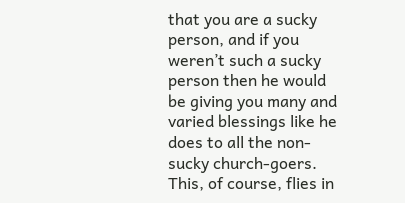that you are a sucky person, and if you weren’t such a sucky person then he would be giving you many and varied blessings like he does to all the non-sucky church-goers. This, of course, flies in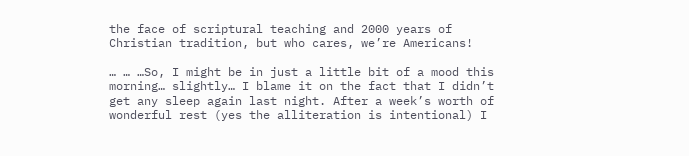the face of scriptural teaching and 2000 years of Christian tradition, but who cares, we’re Americans!

… … …So, I might be in just a little bit of a mood this morning… slightly… I blame it on the fact that I didn’t get any sleep again last night. After a week’s worth of wonderful rest (yes the alliteration is intentional) I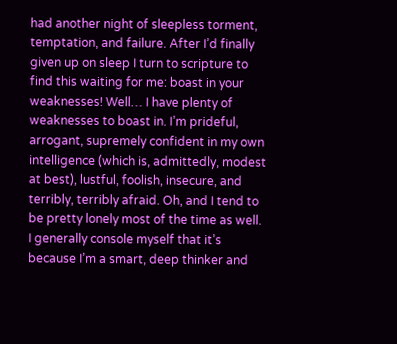had another night of sleepless torment, temptation, and failure. After I’d finally given up on sleep I turn to scripture to find this waiting for me: boast in your weaknesses! Well… I have plenty of weaknesses to boast in. I’m prideful, arrogant, supremely confident in my own intelligence (which is, admittedly, modest at best), lustful, foolish, insecure, and terribly, terribly afraid. Oh, and I tend to be pretty lonely most of the time as well. I generally console myself that it’s because I’m a smart, deep thinker and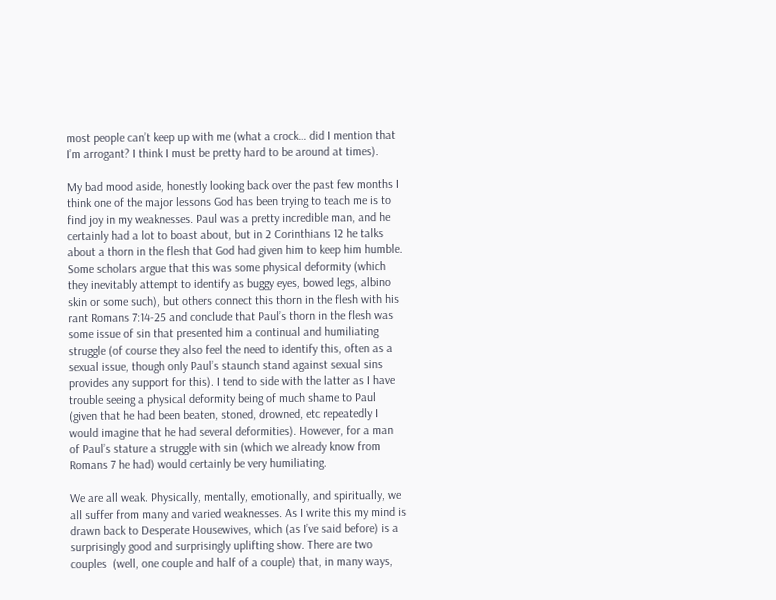most people can’t keep up with me (what a crock… did I mention that I’m arrogant? I think I must be pretty hard to be around at times).

My bad mood aside, honestly looking back over the past few months I think one of the major lessons God has been trying to teach me is to find joy in my weaknesses. Paul was a pretty incredible man, and he certainly had a lot to boast about, but in 2 Corinthians 12 he talks about a thorn in the flesh that God had given him to keep him humble. Some scholars argue that this was some physical deformity (which they inevitably attempt to identify as buggy eyes, bowed legs, albino skin or some such), but others connect this thorn in the flesh with his rant Romans 7:14-25 and conclude that Paul’s thorn in the flesh was some issue of sin that presented him a continual and humiliating struggle (of course they also feel the need to identify this, often as a sexual issue, though only Paul’s staunch stand against sexual sins provides any support for this). I tend to side with the latter as I have trouble seeing a physical deformity being of much shame to Paul (given that he had been beaten, stoned, drowned, etc repeatedly I would imagine that he had several deformities). However, for a man of Paul’s stature a struggle with sin (which we already know from Romans 7 he had) would certainly be very humiliating.

We are all weak. Physically, mentally, emotionally, and spiritually, we all suffer from many and varied weaknesses. As I write this my mind is drawn back to Desperate Housewives, which (as I’ve said before) is a surprisingly good and surprisingly uplifting show. There are two couples  (well, one couple and half of a couple) that, in many ways,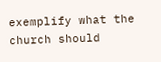exemplify what the church should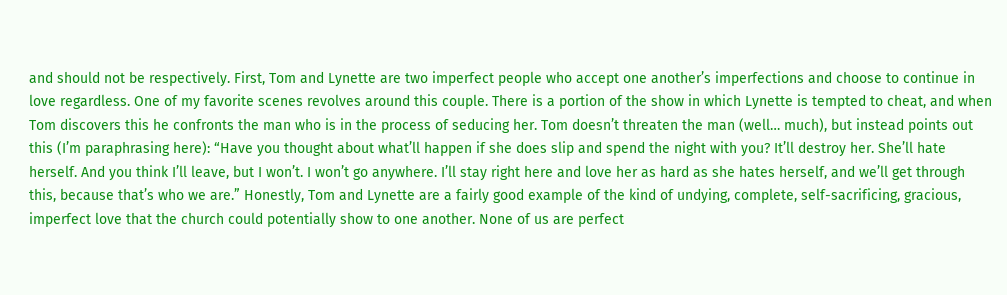and should not be respectively. First, Tom and Lynette are two imperfect people who accept one another’s imperfections and choose to continue in love regardless. One of my favorite scenes revolves around this couple. There is a portion of the show in which Lynette is tempted to cheat, and when Tom discovers this he confronts the man who is in the process of seducing her. Tom doesn’t threaten the man (well… much), but instead points out this (I’m paraphrasing here): “Have you thought about what’ll happen if she does slip and spend the night with you? It’ll destroy her. She’ll hate herself. And you think I’ll leave, but I won’t. I won’t go anywhere. I’ll stay right here and love her as hard as she hates herself, and we’ll get through this, because that’s who we are.” Honestly, Tom and Lynette are a fairly good example of the kind of undying, complete, self-sacrificing, gracious, imperfect love that the church could potentially show to one another. None of us are perfect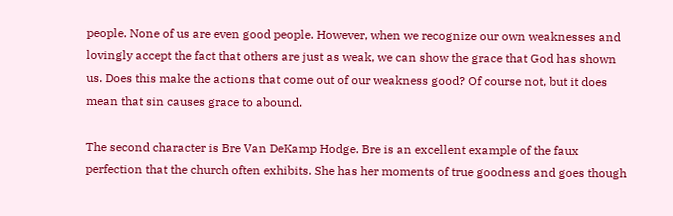people. None of us are even good people. However, when we recognize our own weaknesses and lovingly accept the fact that others are just as weak, we can show the grace that God has shown us. Does this make the actions that come out of our weakness good? Of course not, but it does mean that sin causes grace to abound.

The second character is Bre Van DeKamp Hodge. Bre is an excellent example of the faux perfection that the church often exhibits. She has her moments of true goodness and goes though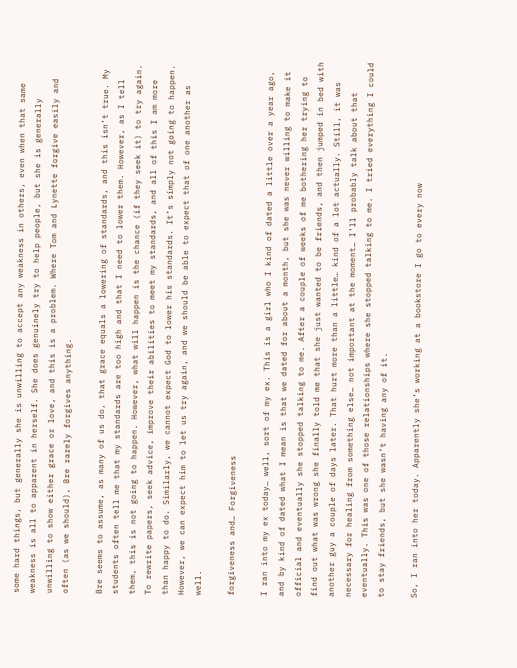some hard things, but generally she is unwilling to accept any weakness in others, even when that same weakness is all to apparent in herself. She does genuinely try to help people, but she is generally unwilling to show either grace or love, and this is a problem. Where Tom and Lynette forgive easily and often (as we should), Bre rarely forgives anything.

Bre seems to assume, as many of us do, that grace equals a lowering of standards, and this isn’t true. My students often tell me that my standards are too high and that I need to lower them. However, as I tell them, this is not going to happen. However, what will happen is the chance (if they seek it) to try again. To rewrite papers, seek advice, improve their abilities to meet my standards, and all of this I am more than happy to do. Similarly, we cannot expect God to lower his standards. It’s simply not going to happen. However, we can expect him to let us try again, and we should be able to expect that of one another as well.

forgiveness and… Forgiveness

I ran into my ex today… well, sort of my ex. This is a girl who I kind of dated a little over a year ago, and by kind of dated what I mean is that we dated for about a month, but she was never willing to make it official and eventually she stopped talking to me. After a couple of weeks of me bothering her trying to find out what was wrong she finally told me that she just wanted to be friends, and then jumped in bed with another guy a couple of days later. That hurt more than a little… kind of a lot actually. Still, it was necessary for healing from something else… not important at the moment… I’ll probably talk about that eventually. This was one of those relationships where she stopped talking to me. I tried everything I could to stay friends, but she wasn’t having any of it.

So, I ran into her today. Apparently she’s working at a bookstore I go to every now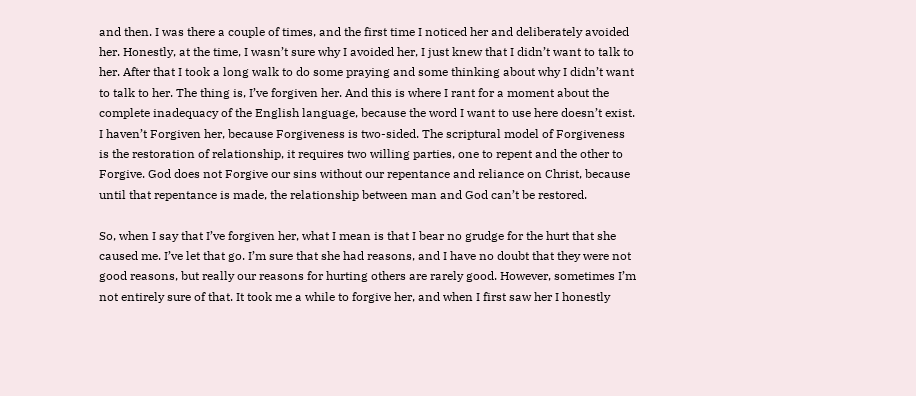and then. I was there a couple of times, and the first time I noticed her and deliberately avoided her. Honestly, at the time, I wasn’t sure why I avoided her, I just knew that I didn’t want to talk to her. After that I took a long walk to do some praying and some thinking about why I didn’t want to talk to her. The thing is, I’ve forgiven her. And this is where I rant for a moment about the complete inadequacy of the English language, because the word I want to use here doesn’t exist. I haven’t Forgiven her, because Forgiveness is two-sided. The scriptural model of Forgiveness is the restoration of relationship, it requires two willing parties, one to repent and the other to Forgive. God does not Forgive our sins without our repentance and reliance on Christ, because until that repentance is made, the relationship between man and God can’t be restored.

So, when I say that I’ve forgiven her, what I mean is that I bear no grudge for the hurt that she caused me. I’ve let that go. I’m sure that she had reasons, and I have no doubt that they were not good reasons, but really our reasons for hurting others are rarely good. However, sometimes I’m not entirely sure of that. It took me a while to forgive her, and when I first saw her I honestly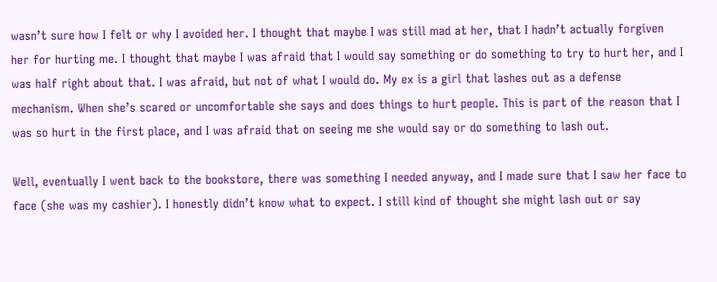wasn’t sure how I felt or why I avoided her. I thought that maybe I was still mad at her, that I hadn’t actually forgiven her for hurting me. I thought that maybe I was afraid that I would say something or do something to try to hurt her, and I was half right about that. I was afraid, but not of what I would do. My ex is a girl that lashes out as a defense mechanism. When she’s scared or uncomfortable she says and does things to hurt people. This is part of the reason that I was so hurt in the first place, and I was afraid that on seeing me she would say or do something to lash out.

Well, eventually I went back to the bookstore, there was something I needed anyway, and I made sure that I saw her face to face (she was my cashier). I honestly didn’t know what to expect. I still kind of thought she might lash out or say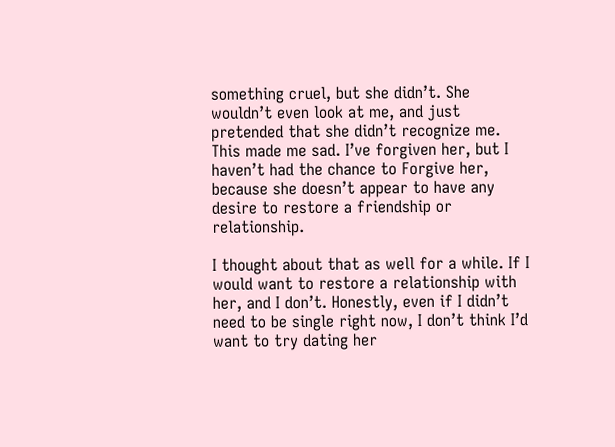something cruel, but she didn’t. She wouldn’t even look at me, and just pretended that she didn’t recognize me. This made me sad. I’ve forgiven her, but I haven’t had the chance to Forgive her, because she doesn’t appear to have any desire to restore a friendship or relationship.

I thought about that as well for a while. If I would want to restore a relationship with her, and I don’t. Honestly, even if I didn’t need to be single right now, I don’t think I’d want to try dating her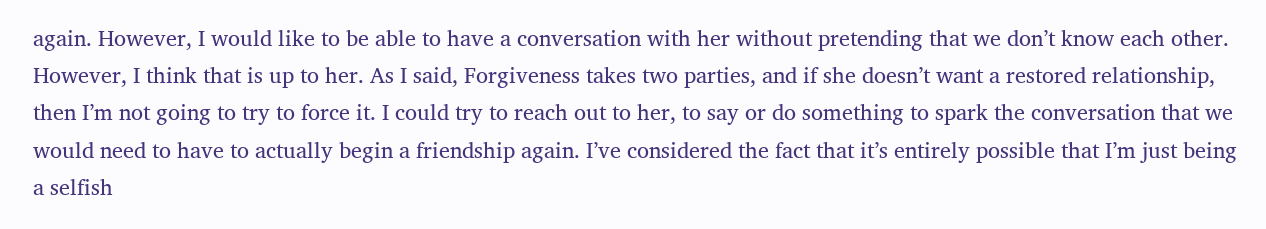again. However, I would like to be able to have a conversation with her without pretending that we don’t know each other. However, I think that is up to her. As I said, Forgiveness takes two parties, and if she doesn’t want a restored relationship, then I’m not going to try to force it. I could try to reach out to her, to say or do something to spark the conversation that we would need to have to actually begin a friendship again. I’ve considered the fact that it’s entirely possible that I’m just being a selfish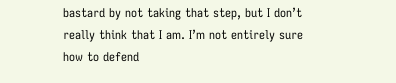bastard by not taking that step, but I don’t really think that I am. I’m not entirely sure how to defend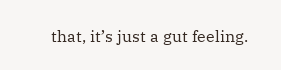that, it’s just a gut feeling.